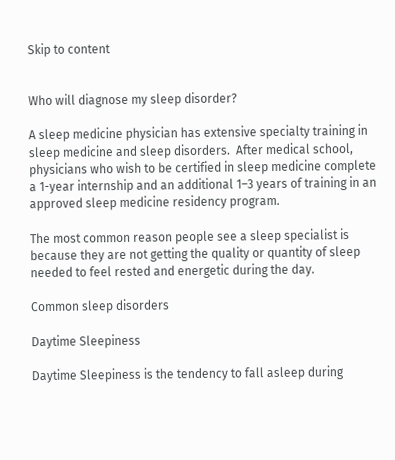Skip to content


Who will diagnose my sleep disorder?

A sleep medicine physician has extensive specialty training in sleep medicine and sleep disorders.  After medical school, physicians who wish to be certified in sleep medicine complete a 1-year internship and an additional 1–3 years of training in an approved sleep medicine residency program.

The most common reason people see a sleep specialist is because they are not getting the quality or quantity of sleep needed to feel rested and energetic during the day.

Common sleep disorders

Daytime Sleepiness

Daytime Sleepiness is the tendency to fall asleep during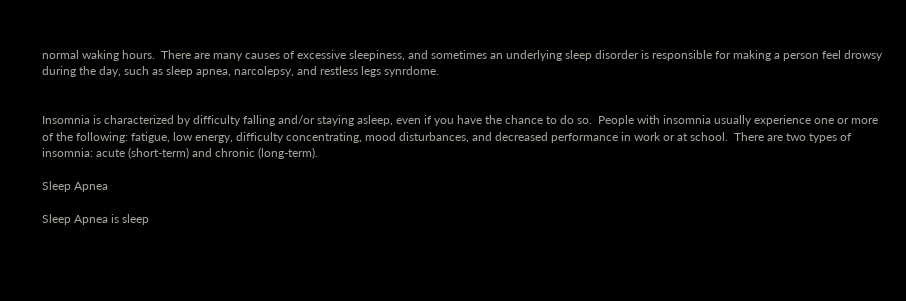normal waking hours.  There are many causes of excessive sleepiness, and sometimes an underlying sleep disorder is responsible for making a person feel drowsy during the day, such as sleep apnea, narcolepsy, and restless legs synrdome.


Insomnia is characterized by difficulty falling and/or staying asleep, even if you have the chance to do so.  People with insomnia usually experience one or more of the following: fatigue, low energy, difficulty concentrating, mood disturbances, and decreased performance in work or at school.  There are two types of insomnia: acute (short-term) and chronic (long-term).

Sleep Apnea

Sleep Apnea is sleep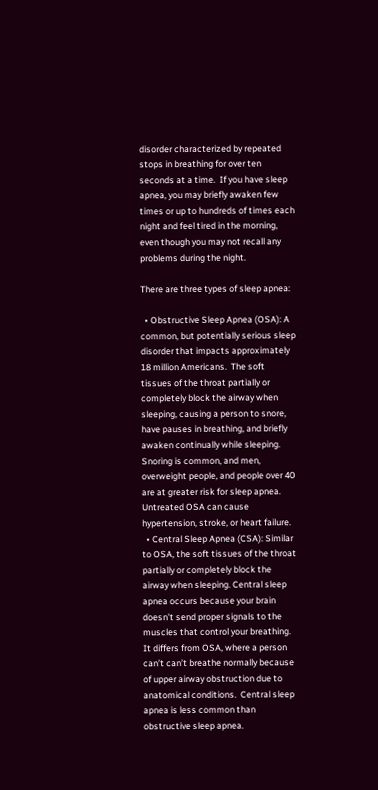disorder characterized by repeated stops in breathing for over ten seconds at a time.  If you have sleep apnea, you may briefly awaken few times or up to hundreds of times each night and feel tired in the morning, even though you may not recall any problems during the night.

There are three types of sleep apnea:

  • Obstructive Sleep Apnea (OSA): A common, but potentially serious sleep disorder that impacts approximately 18 million Americans.  The soft tissues of the throat partially or completely block the airway when sleeping, causing a person to snore, have pauses in breathing, and briefly awaken continually while sleeping. Snoring is common, and men, overweight people, and people over 40 are at greater risk for sleep apnea. Untreated OSA can cause hypertension, stroke, or heart failure.
  • Central Sleep Apnea (CSA): Similar to OSA, the soft tissues of the throat partially or completely block the airway when sleeping. Central sleep apnea occurs because your brain doesn’t send proper signals to the muscles that control your breathing.  It differs from OSA, where a person can’t can’t breathe normally because of upper airway obstruction due to anatomical conditions.  Central sleep apnea is less common than obstructive sleep apnea.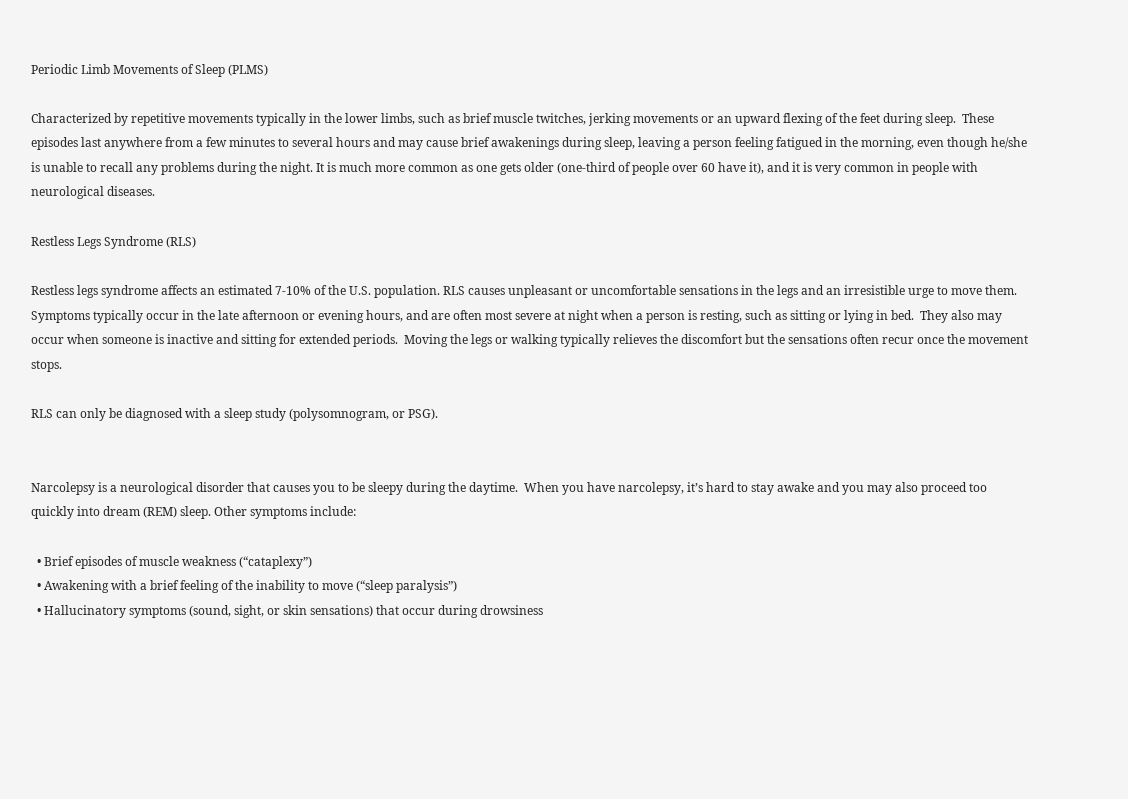Periodic Limb Movements of Sleep (PLMS)

Characterized by repetitive movements typically in the lower limbs, such as brief muscle twitches, jerking movements or an upward flexing of the feet during sleep.  These episodes last anywhere from a few minutes to several hours and may cause brief awakenings during sleep, leaving a person feeling fatigued in the morning, even though he/she is unable to recall any problems during the night. It is much more common as one gets older (one-third of people over 60 have it), and it is very common in people with neurological diseases.

Restless Legs Syndrome (RLS)

Restless legs syndrome affects an estimated 7-10% of the U.S. population. RLS causes unpleasant or uncomfortable sensations in the legs and an irresistible urge to move them.  Symptoms typically occur in the late afternoon or evening hours, and are often most severe at night when a person is resting, such as sitting or lying in bed.  They also may occur when someone is inactive and sitting for extended periods.  Moving the legs or walking typically relieves the discomfort but the sensations often recur once the movement stops.

RLS can only be diagnosed with a sleep study (polysomnogram, or PSG).


Narcolepsy is a neurological disorder that causes you to be sleepy during the daytime.  When you have narcolepsy, it’s hard to stay awake and you may also proceed too quickly into dream (REM) sleep. Other symptoms include:

  • Brief episodes of muscle weakness (“cataplexy”)
  • Awakening with a brief feeling of the inability to move (“sleep paralysis”)
  • Hallucinatory symptoms (sound, sight, or skin sensations) that occur during drowsiness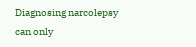Diagnosing narcolepsy can only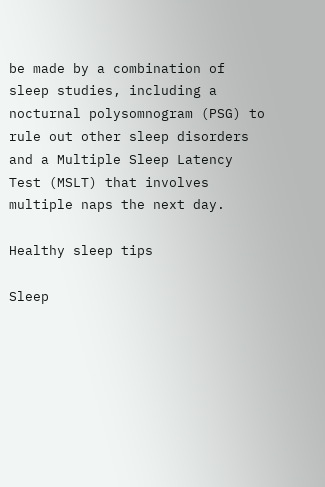be made by a combination of sleep studies, including a nocturnal polysomnogram (PSG) to rule out other sleep disorders and a Multiple Sleep Latency Test (MSLT) that involves multiple naps the next day.

Healthy sleep tips

Sleep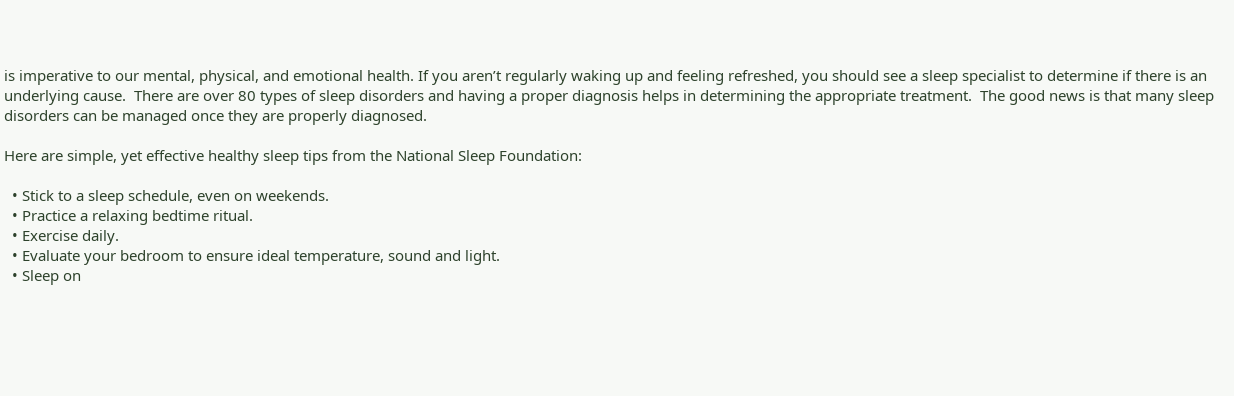is imperative to our mental, physical, and emotional health. If you aren’t regularly waking up and feeling refreshed, you should see a sleep specialist to determine if there is an underlying cause.  There are over 80 types of sleep disorders and having a proper diagnosis helps in determining the appropriate treatment.  The good news is that many sleep disorders can be managed once they are properly diagnosed.

Here are simple, yet effective healthy sleep tips from the National Sleep Foundation:

  • Stick to a sleep schedule, even on weekends.
  • Practice a relaxing bedtime ritual.
  • Exercise daily.
  • Evaluate your bedroom to ensure ideal temperature, sound and light.
  • Sleep on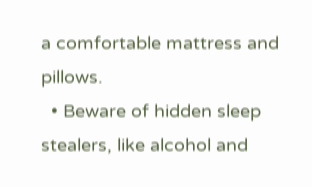a comfortable mattress and pillows.
  • Beware of hidden sleep stealers, like alcohol and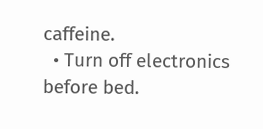caffeine.
  • Turn off electronics before bed.